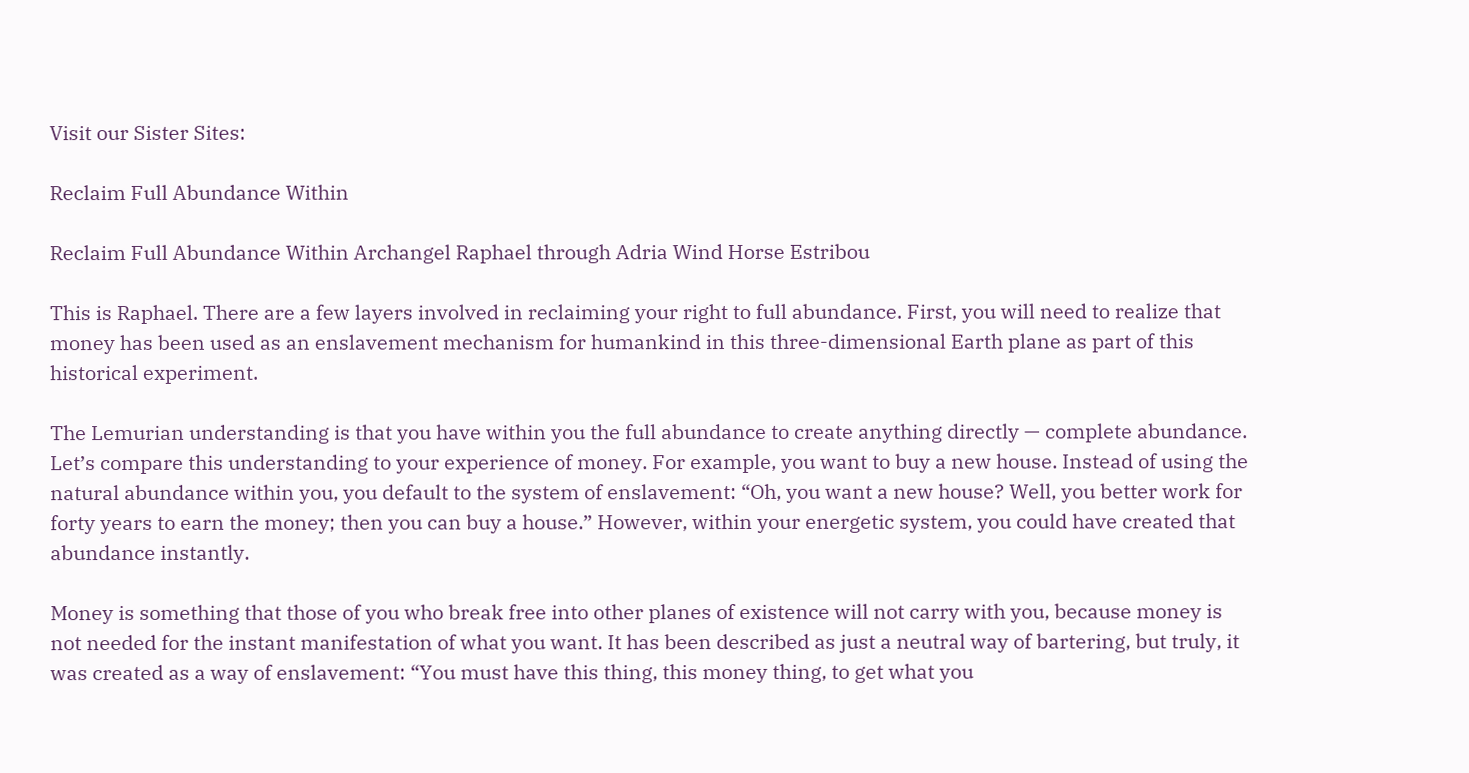Visit our Sister Sites:

Reclaim Full Abundance Within

Reclaim Full Abundance Within Archangel Raphael through Adria Wind Horse Estribou

This is Raphael. There are a few layers involved in reclaiming your right to full abundance. First, you will need to realize that money has been used as an enslavement mechanism for humankind in this three-dimensional Earth plane as part of this historical experiment.

The Lemurian understanding is that you have within you the full abundance to create anything directly — complete abundance. Let’s compare this understanding to your experience of money. For example, you want to buy a new house. Instead of using the natural abundance within you, you default to the system of enslavement: “Oh, you want a new house? Well, you better work for forty years to earn the money; then you can buy a house.” However, within your energetic system, you could have created that abundance instantly.

Money is something that those of you who break free into other planes of existence will not carry with you, because money is not needed for the instant manifestation of what you want. It has been described as just a neutral way of bartering, but truly, it was created as a way of enslavement: “You must have this thing, this money thing, to get what you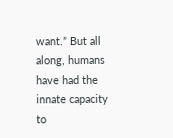want.” But all along, humans have had the innate capacity to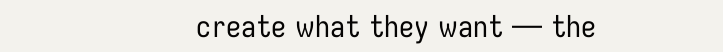create what they want — the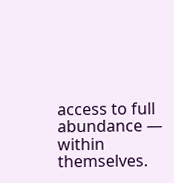access to full abundance — within themselves.